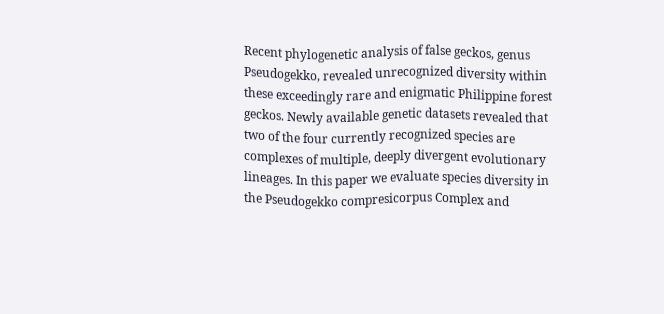Recent phylogenetic analysis of false geckos, genus Pseudogekko, revealed unrecognized diversity within these exceedingly rare and enigmatic Philippine forest geckos. Newly available genetic datasets revealed that two of the four currently recognized species are complexes of multiple, deeply divergent evolutionary lineages. In this paper we evaluate species diversity in the Pseudogekko compresicorpus Complex and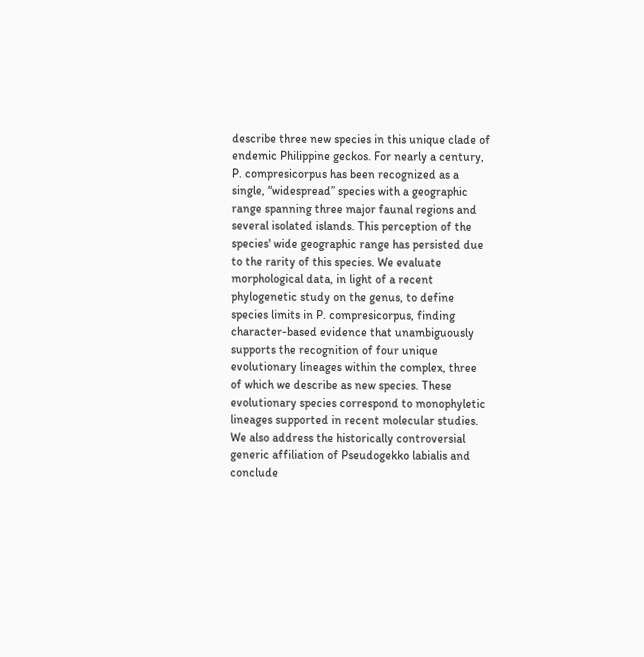describe three new species in this unique clade of endemic Philippine geckos. For nearly a century, P. compresicorpus has been recognized as a single, “widespread” species with a geographic range spanning three major faunal regions and several isolated islands. This perception of the species' wide geographic range has persisted due to the rarity of this species. We evaluate morphological data, in light of a recent phylogenetic study on the genus, to define species limits in P. compresicorpus, finding character-based evidence that unambiguously supports the recognition of four unique evolutionary lineages within the complex, three of which we describe as new species. These evolutionary species correspond to monophyletic lineages supported in recent molecular studies. We also address the historically controversial generic affiliation of Pseudogekko labialis and conclude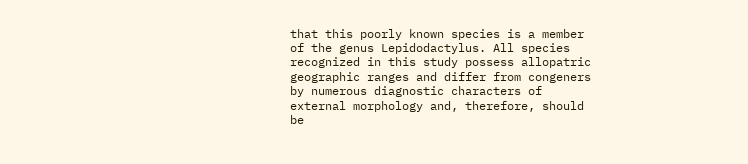that this poorly known species is a member of the genus Lepidodactylus. All species recognized in this study possess allopatric geographic ranges and differ from congeners by numerous diagnostic characters of external morphology and, therefore, should be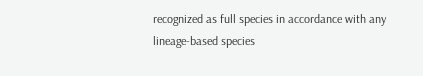recognized as full species in accordance with any lineage-based species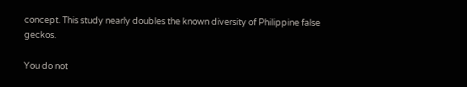concept. This study nearly doubles the known diversity of Philippine false geckos.

You do not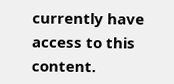currently have access to this content.